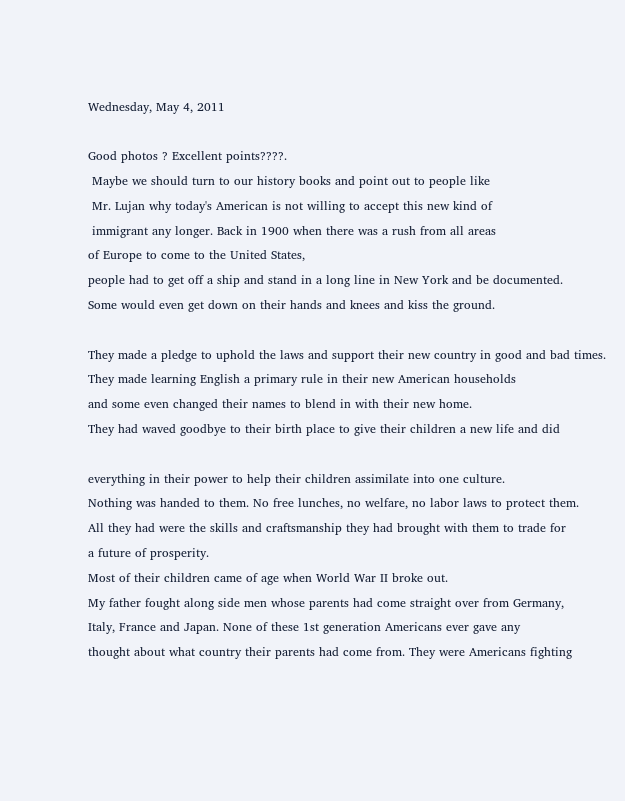Wednesday, May 4, 2011

Good photos ? Excellent points????.
 Maybe we should turn to our history books and point out to people like
 Mr. Lujan why today's American is not willing to accept this new kind of
 immigrant any longer. Back in 1900 when there was a rush from all areas
of Europe to come to the United States,
people had to get off a ship and stand in a long line in New York and be documented.
Some would even get down on their hands and knees and kiss the ground.

They made a pledge to uphold the laws and support their new country in good and bad times.
They made learning English a primary rule in their new American households
and some even changed their names to blend in with their new home.
They had waved goodbye to their birth place to give their children a new life and did

everything in their power to help their children assimilate into one culture.
Nothing was handed to them. No free lunches, no welfare, no labor laws to protect them.
All they had were the skills and craftsmanship they had brought with them to trade for
a future of prosperity.
Most of their children came of age when World War II broke out.
My father fought along side men whose parents had come straight over from Germany,
Italy, France and Japan. None of these 1st generation Americans ever gave any
thought about what country their parents had come from. They were Americans fighting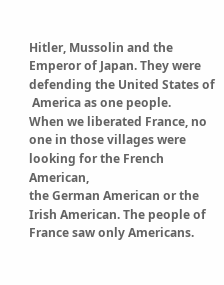Hitler, Mussolin and the Emperor of Japan. They were defending the United States of
 America as one people.
When we liberated France, no one in those villages were looking for the French American,
the German American or the Irish American. The people of France saw only Americans.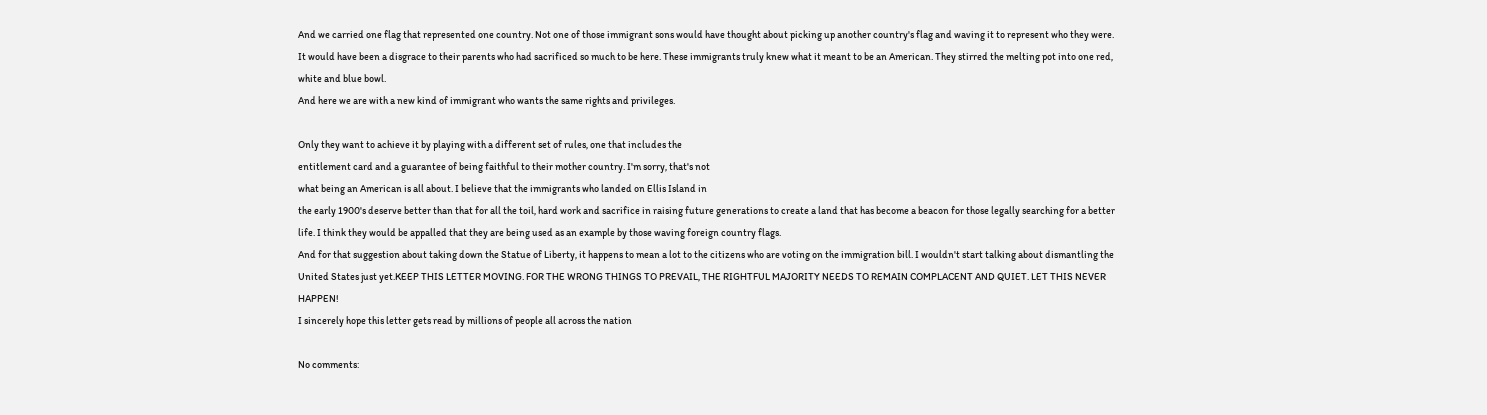And we carried one flag that represented one country. Not one of those immigrant sons would have thought about picking up another country's flag and waving it to represent who they were. It would have been a disgrace to their parents who had sacrificed so much to be here. These immigrants truly knew what it meant to be an American. They stirred the melting pot into one red, white and blue bowl.
And here we are with a new kind of immigrant who wants the same rights and privileges.

Only they want to achieve it by playing with a different set of rules, one that includes the
entitlement card and a guarantee of being faithful to their mother country. I'm sorry, that's not
what being an American is all about. I believe that the immigrants who landed on Ellis Island in
the early 1900's deserve better than that for all the toil, hard work and sacrifice in raising future generations to create a land that has become a beacon for those legally searching for a better life. I think they would be appalled that they are being used as an example by those waving foreign country flags.
And for that suggestion about taking down the Statue of Liberty, it happens to mean a lot to the citizens who are voting on the immigration bill. I wouldn't start talking about dismantling the United States just yet.KEEP THIS LETTER MOVING. FOR THE WRONG THINGS TO PREVAIL, THE RIGHTFUL MAJORITY NEEDS TO REMAIN COMPLACENT AND QUIET. LET THIS NEVER HAPPEN!
I sincerely hope this letter gets read by millions of people all across the nation

No comments: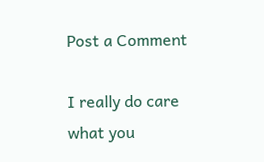Post a Comment

I really do care what you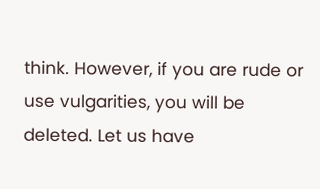think. However, if you are rude or use vulgarities, you will be deleted. Let us have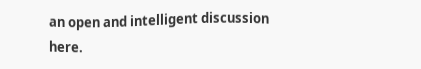an open and intelligent discussion here.